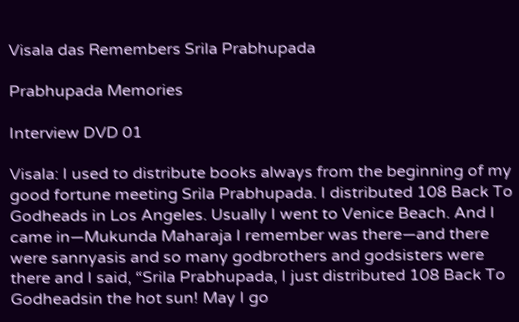Visala das Remembers Srila Prabhupada

Prabhupada Memories

Interview DVD 01

Visala: I used to distribute books always from the beginning of my good fortune meeting Srila Prabhupada. I distributed 108 Back To Godheads in Los Angeles. Usually I went to Venice Beach. And I came in—Mukunda Maharaja I remember was there—and there were sannyasis and so many godbrothers and godsisters were there and I said, “Srila Prabhupada, I just distributed 108 Back To Godheadsin the hot sun! May I go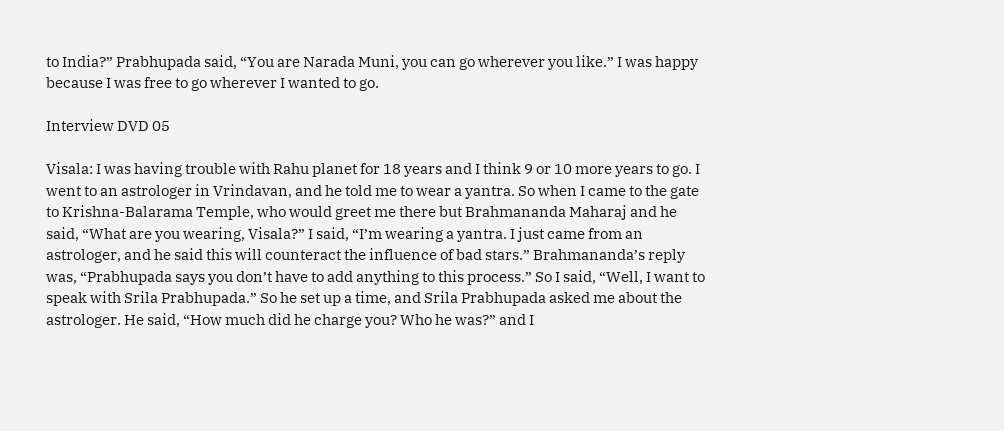to India?” Prabhupada said, “You are Narada Muni, you can go wherever you like.” I was happy because I was free to go wherever I wanted to go.

Interview DVD 05

Visala: I was having trouble with Rahu planet for 18 years and I think 9 or 10 more years to go. I went to an astrologer in Vrindavan, and he told me to wear a yantra. So when I came to the gate to Krishna-Balarama Temple, who would greet me there but Brahmananda Maharaj and he said, “What are you wearing, Visala?” I said, “I’m wearing a yantra. I just came from an astrologer, and he said this will counteract the influence of bad stars.” Brahmananda’s reply was, “Prabhupada says you don’t have to add anything to this process.” So I said, “Well, I want to speak with Srila Prabhupada.” So he set up a time, and Srila Prabhupada asked me about the astrologer. He said, “How much did he charge you? Who he was?” and I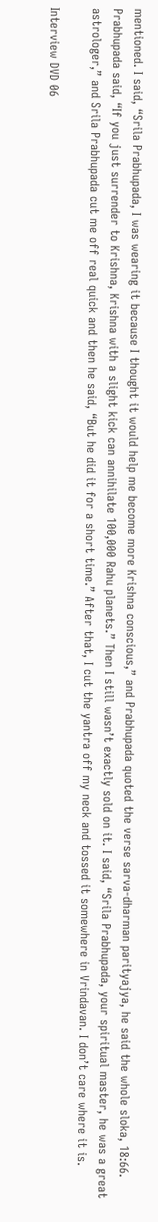mentioned. I said, “Srila Prabhupada, I was wearing it because I thought it would help me become more Krishna conscious,” and Prabhupada quoted the verse sarva-dharman parityajya, he said the whole sloka, 18:66. Prabhupada said, “If you just surrender to Krishna, Krishna with a slight kick can annihilate 100,000 Rahu planets.” Then I still wasn’t exactly sold on it. I said, “Srila Prabhupada, your spiritual master, he was a great astrologer,” and Srila Prabhupada cut me off real quick and then he said, “But he did it for a short time.” After that, I cut the yantra off my neck and tossed it somewhere in Vrindavan. I don’t care where it is.

Interview DVD 06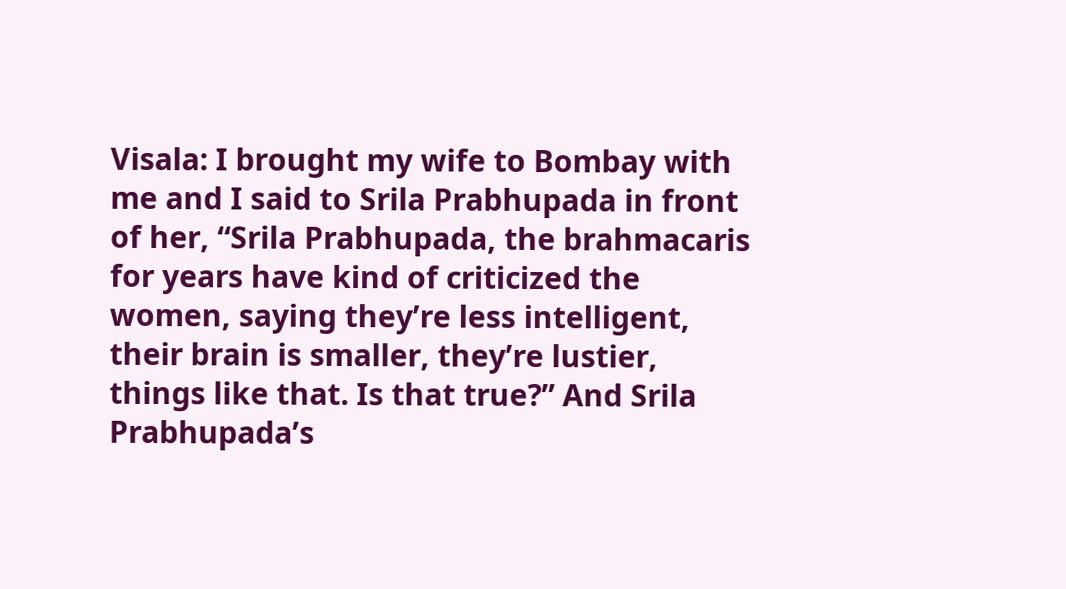Visala: I brought my wife to Bombay with me and I said to Srila Prabhupada in front of her, “Srila Prabhupada, the brahmacaris for years have kind of criticized the women, saying they’re less intelligent, their brain is smaller, they’re lustier, things like that. Is that true?” And Srila Prabhupada’s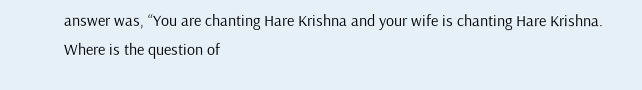answer was, “You are chanting Hare Krishna and your wife is chanting Hare Krishna. Where is the question of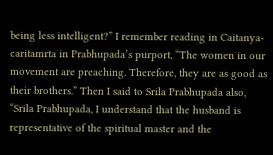being less intelligent?” I remember reading in Caitanya-caritamrta in Prabhupada’s purport, “The women in our movement are preaching. Therefore, they are as good as their brothers.” Then I said to Srila Prabhupada also, “Srila Prabhupada, I understand that the husband is representative of the spiritual master and the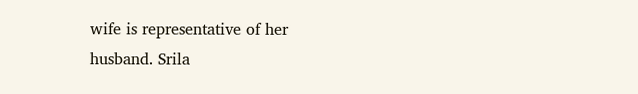wife is representative of her husband. Srila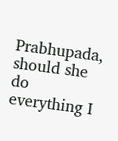Prabhupada, should she do everything I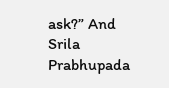ask?” And Srila Prabhupada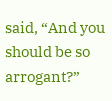said, “And you should be so arrogant?”